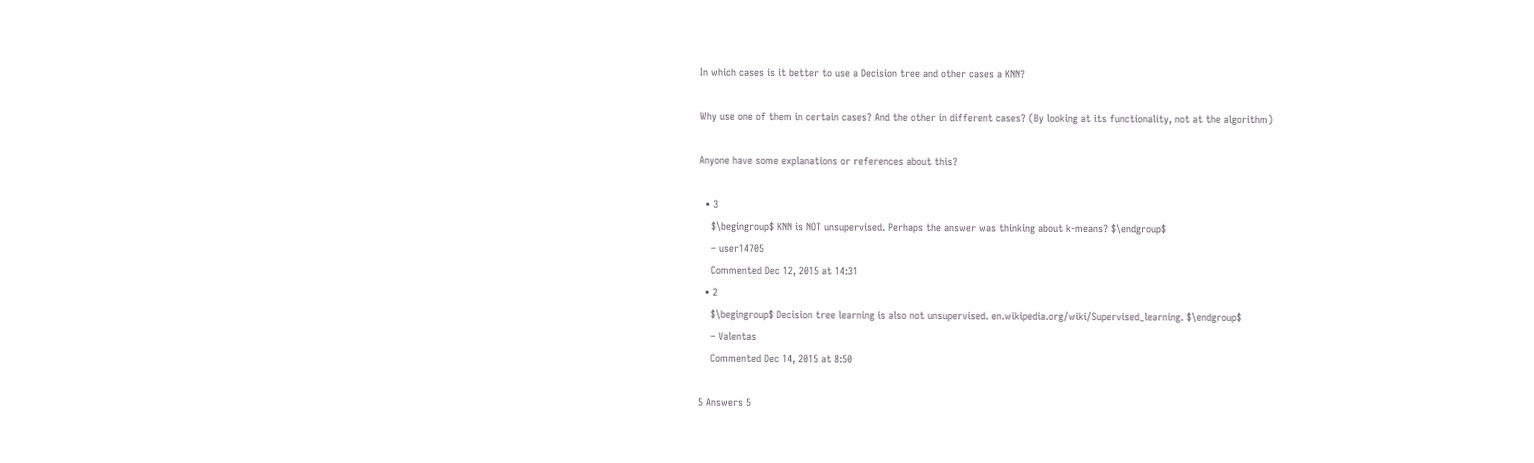In which cases is it better to use a Decision tree and other cases a KNN?

Why use one of them in certain cases? And the other in different cases? (By looking at its functionality, not at the algorithm)

Anyone have some explanations or references about this?

  • 3
    $\begingroup$ KNN is NOT unsupervised. Perhaps the answer was thinking about k-means? $\endgroup$
    – user14705
    Commented Dec 12, 2015 at 14:31
  • 2
    $\begingroup$ Decision tree learning is also not unsupervised. en.wikipedia.org/wiki/Supervised_learning. $\endgroup$
    – Valentas
    Commented Dec 14, 2015 at 8:50

5 Answers 5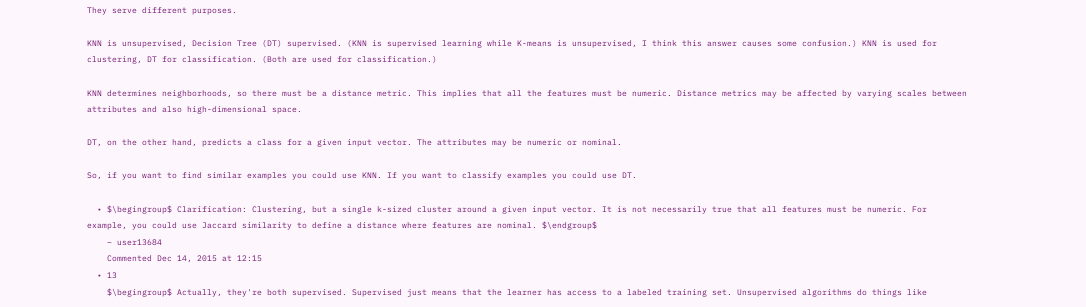They serve different purposes.

KNN is unsupervised, Decision Tree (DT) supervised. (KNN is supervised learning while K-means is unsupervised, I think this answer causes some confusion.) KNN is used for clustering, DT for classification. (Both are used for classification.)

KNN determines neighborhoods, so there must be a distance metric. This implies that all the features must be numeric. Distance metrics may be affected by varying scales between attributes and also high-dimensional space.

DT, on the other hand, predicts a class for a given input vector. The attributes may be numeric or nominal.

So, if you want to find similar examples you could use KNN. If you want to classify examples you could use DT.

  • $\begingroup$ Clarification: Clustering, but a single k-sized cluster around a given input vector. It is not necessarily true that all features must be numeric. For example, you could use Jaccard similarity to define a distance where features are nominal. $\endgroup$
    – user13684
    Commented Dec 14, 2015 at 12:15
  • 13
    $\begingroup$ Actually, they're both supervised. Supervised just means that the learner has access to a labeled training set. Unsupervised algorithms do things like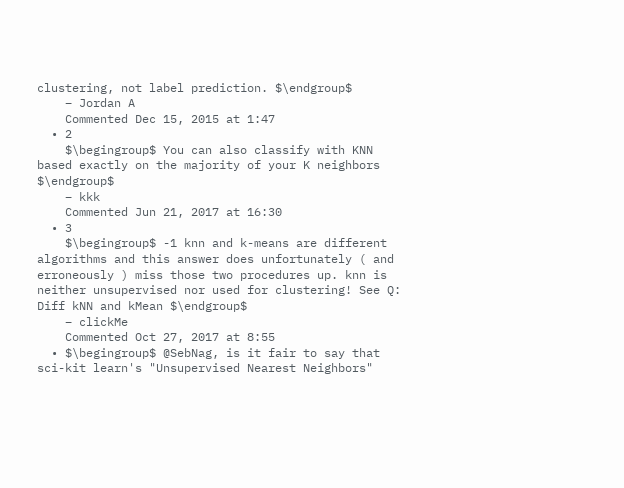clustering, not label prediction. $\endgroup$
    – Jordan A
    Commented Dec 15, 2015 at 1:47
  • 2
    $\begingroup$ You can also classify with KNN based exactly on the majority of your K neighbors $\endgroup$
    – kkk
    Commented Jun 21, 2017 at 16:30
  • 3
    $\begingroup$ -1 knn and k-means are different algorithms and this answer does unfortunately ( and erroneously ) miss those two procedures up. knn is neither unsupervised nor used for clustering! See Q: Diff kNN and kMean $\endgroup$
    – clickMe
    Commented Oct 27, 2017 at 8:55
  • $\begingroup$ @SebNag, is it fair to say that sci-kit learn's "Unsupervised Nearest Neighbors"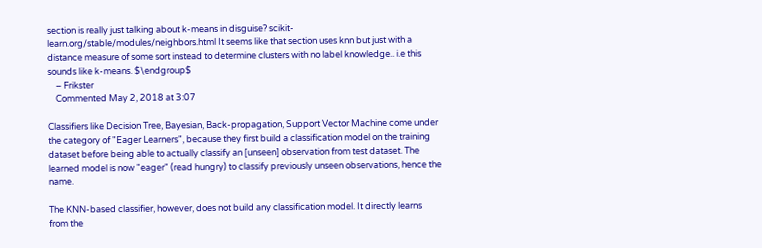section is really just talking about k-means in disguise? scikit-learn.org/stable/modules/neighbors.html It seems like that section uses knn but just with a distance measure of some sort instead to determine clusters with no label knowledge.. i.e this sounds like k-means. $\endgroup$
    – Frikster
    Commented May 2, 2018 at 3:07

Classifiers like Decision Tree, Bayesian, Back-propagation, Support Vector Machine come under the category of "Eager Learners", because they first build a classification model on the training dataset before being able to actually classify an [unseen] observation from test dataset. The learned model is now "eager" (read hungry) to classify previously unseen observations, hence the name.

The KNN-based classifier, however, does not build any classification model. It directly learns from the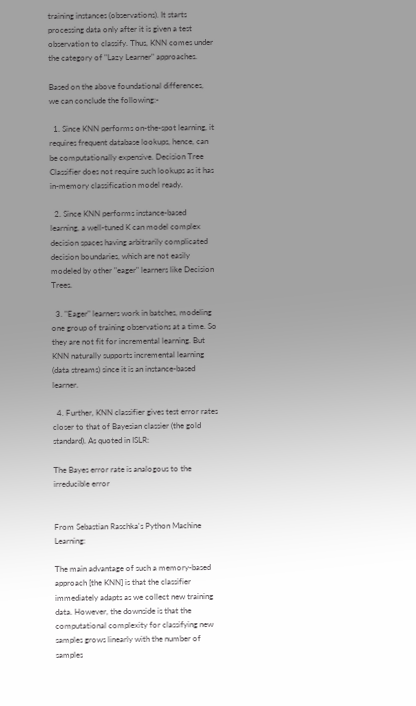training instances (observations). It starts processing data only after it is given a test observation to classify. Thus, KNN comes under the category of "Lazy Learner" approaches.

Based on the above foundational differences, we can conclude the following:-

  1. Since KNN performs on-the-spot learning, it requires frequent database lookups, hence, can be computationally expensive. Decision Tree Classifier does not require such lookups as it has in-memory classification model ready.

  2. Since KNN performs instance-based learning, a well-tuned K can model complex decision spaces having arbitrarily complicated decision boundaries, which are not easily modeled by other "eager" learners like Decision Trees.

  3. "Eager" learners work in batches, modeling one group of training observations at a time. So they are not fit for incremental learning. But KNN naturally supports incremental learning (data streams) since it is an instance-based learner.

  4. Further, KNN classifier gives test error rates closer to that of Bayesian classier (the gold standard). As quoted in ISLR:

The Bayes error rate is analogous to the irreducible error


From Sebastian Raschka's Python Machine Learning:

The main advantage of such a memory-based approach [the KNN] is that the classifier immediately adapts as we collect new training data. However, the downside is that the computational complexity for classifying new samples grows linearly with the number of samples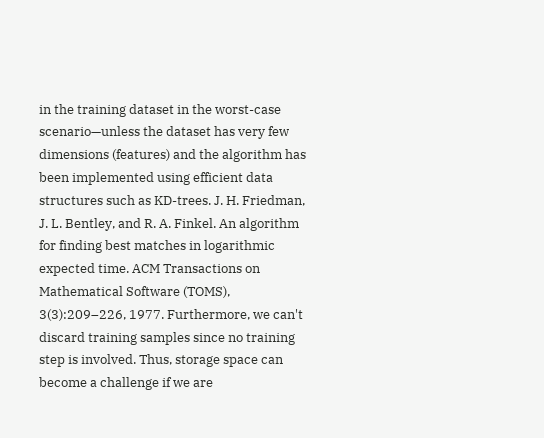in the training dataset in the worst-case scenario—unless the dataset has very few dimensions (features) and the algorithm has been implemented using efficient data structures such as KD-trees. J. H. Friedman, J. L. Bentley, and R. A. Finkel. An algorithm for finding best matches in logarithmic expected time. ACM Transactions on Mathematical Software (TOMS), 3(3):209–226, 1977. Furthermore, we can't discard training samples since no training step is involved. Thus, storage space can become a challenge if we are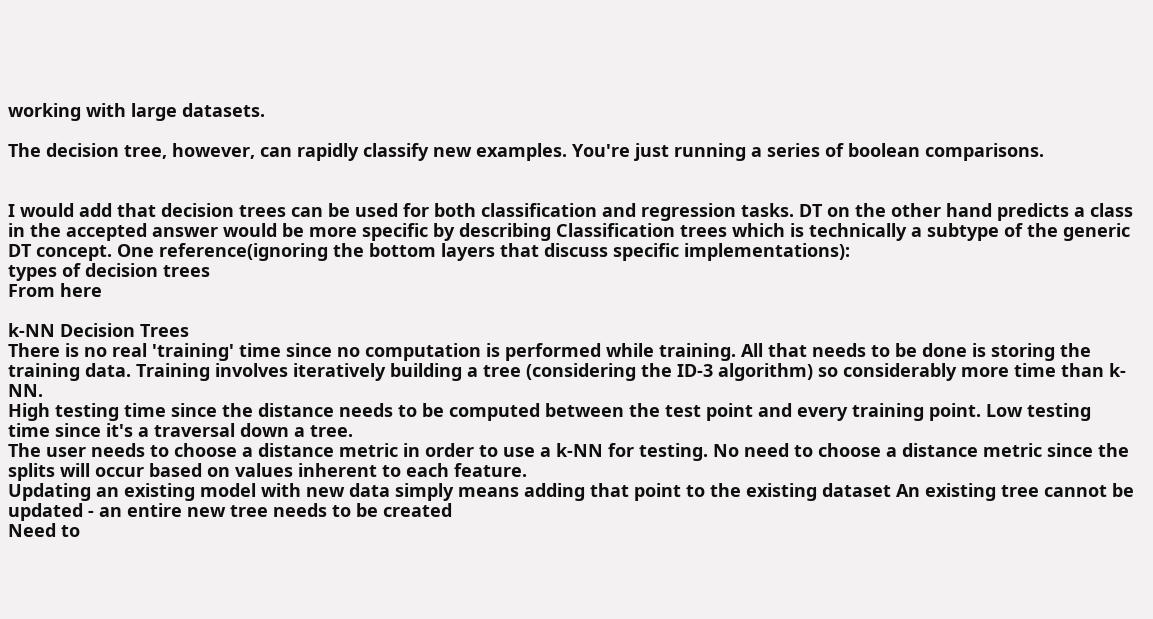working with large datasets.

The decision tree, however, can rapidly classify new examples. You're just running a series of boolean comparisons.


I would add that decision trees can be used for both classification and regression tasks. DT on the other hand predicts a class in the accepted answer would be more specific by describing Classification trees which is technically a subtype of the generic DT concept. One reference(ignoring the bottom layers that discuss specific implementations):
types of decision trees
From here

k-NN Decision Trees
There is no real 'training' time since no computation is performed while training. All that needs to be done is storing the training data. Training involves iteratively building a tree (considering the ID-3 algorithm) so considerably more time than k-NN.
High testing time since the distance needs to be computed between the test point and every training point. Low testing time since it's a traversal down a tree.
The user needs to choose a distance metric in order to use a k-NN for testing. No need to choose a distance metric since the splits will occur based on values inherent to each feature.
Updating an existing model with new data simply means adding that point to the existing dataset An existing tree cannot be updated - an entire new tree needs to be created
Need to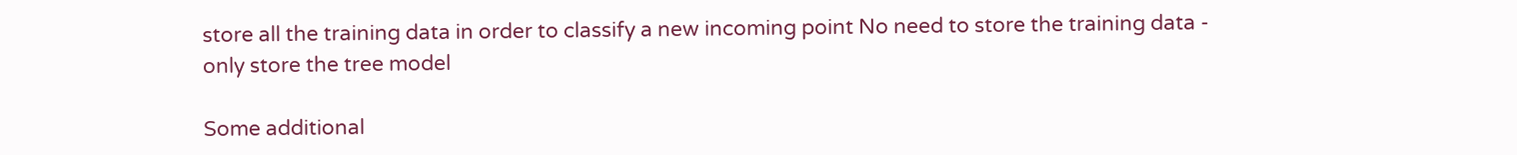store all the training data in order to classify a new incoming point No need to store the training data - only store the tree model

Some additional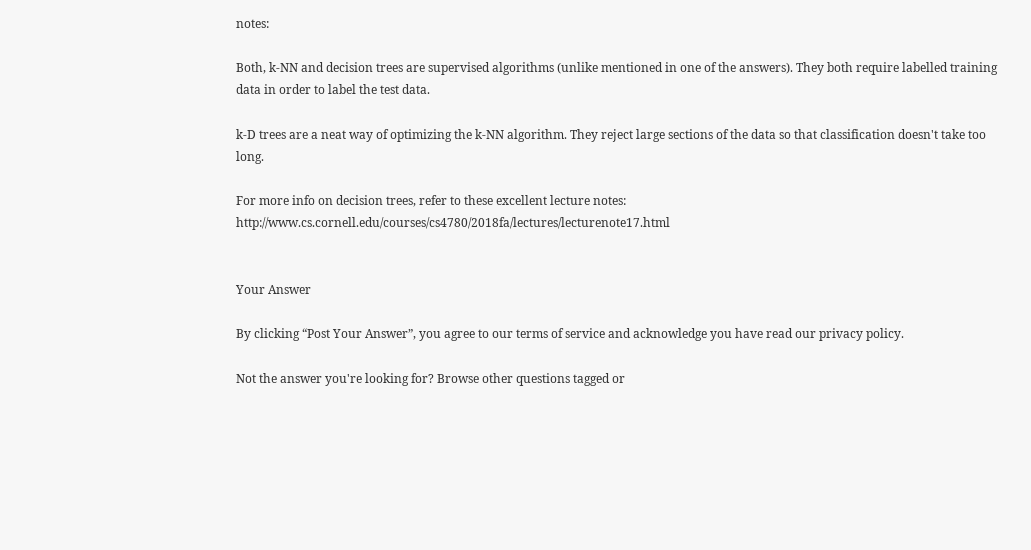notes:

Both, k-NN and decision trees are supervised algorithms (unlike mentioned in one of the answers). They both require labelled training data in order to label the test data.

k-D trees are a neat way of optimizing the k-NN algorithm. They reject large sections of the data so that classification doesn't take too long.

For more info on decision trees, refer to these excellent lecture notes: http://www.cs.cornell.edu/courses/cs4780/2018fa/lectures/lecturenote17.html


Your Answer

By clicking “Post Your Answer”, you agree to our terms of service and acknowledge you have read our privacy policy.

Not the answer you're looking for? Browse other questions tagged or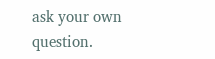ask your own question.